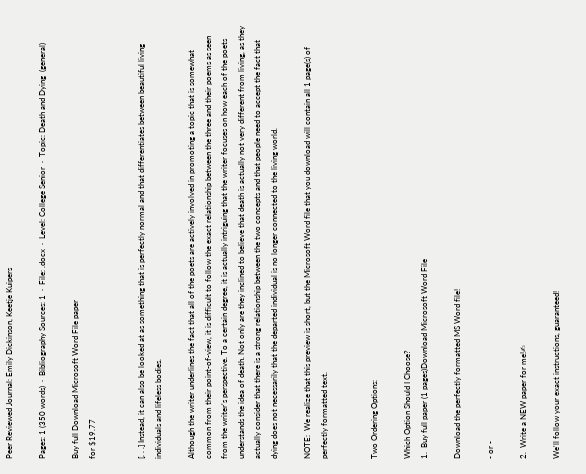Peer Reviewed Journal: Emily Dickinson, Keetje Kuipers

Pages: 1 (350 words)  ·  Bibliography Sources: 1  ·  File: .docx  ·  Level: College Senior  ·  Topic: Death and Dying  (general)

Buy full Download Microsoft Word File paper
for $19.77


[. . .] Instead, it can also be looked at as something that is perfectly normal and that differentiates between beautiful living individuals and lifeless bodies.

Although the writer underlines the fact that all of the poets are actively involved in promoting a topic that is somewhat common from their point-of-view, it is difficult to follow the exact relationship between the three and their poems as seen from the writer's perspective. To a certain degree, it is actually intriguing that the writer focuses on how each of the poets understands the idea of death. Not only are they inclined to believe that death is actually not very different from living, as they actually consider that there is a strong relationship between the two concepts and that people need to accept the fact that dying does not necessarily that the departed individual is no longer connected to the living world.

NOTE:  We realize that this preview is short, but the Microsoft Word file that you download will contain all 1 page(s) of perfectly formatted text.


Two Ordering Options:

Which Option Should I Choose?
1.  Buy full paper (1 pages)Download Microsoft Word File

Download the perfectly formatted MS Word file!

- or -

2.  Write a NEW paper for me!✍

We'll follow your exact instructions, guaranteed!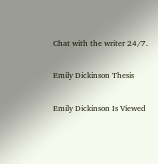Chat with the writer 24/7.

Emily Dickinson Thesis

Emily Dickinson Is Viewed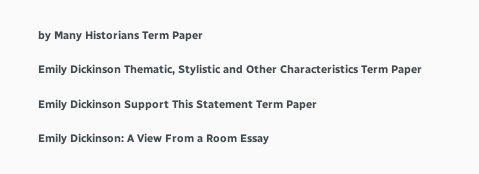by Many Historians Term Paper

Emily Dickinson Thematic, Stylistic and Other Characteristics Term Paper

Emily Dickinson Support This Statement Term Paper

Emily Dickinson: A View From a Room Essay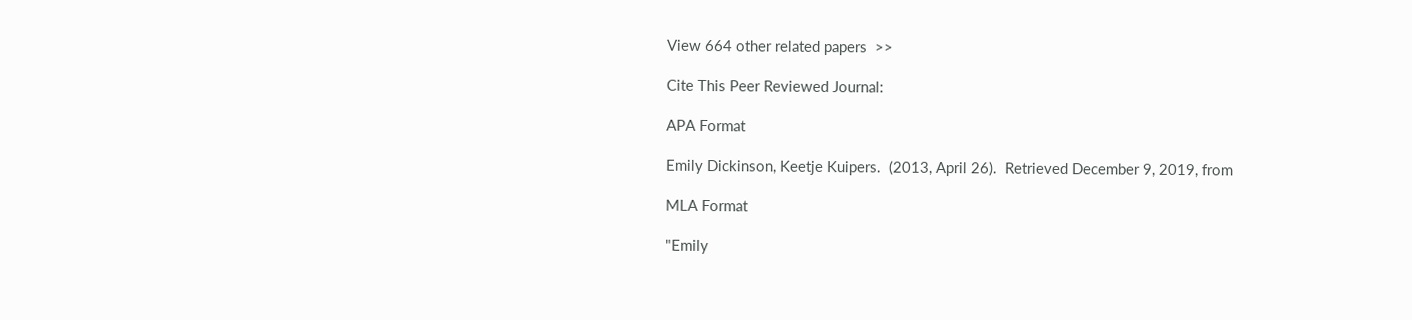View 664 other related papers  >>

Cite This Peer Reviewed Journal:

APA Format

Emily Dickinson, Keetje Kuipers.  (2013, April 26).  Retrieved December 9, 2019, from

MLA Format

"Emily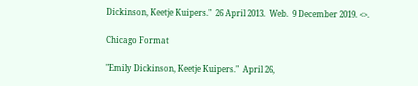Dickinson, Keetje Kuipers."  26 April 2013.  Web.  9 December 2019. <>.

Chicago Format

"Emily Dickinson, Keetje Kuipers."  April 26,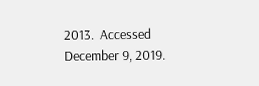2013.  Accessed December 9, 2019.